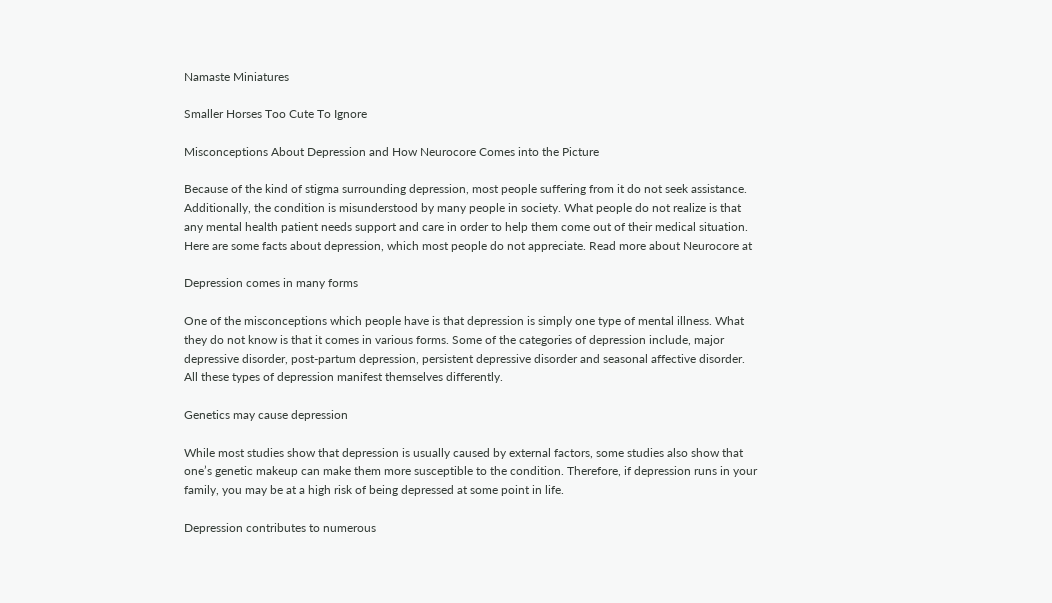Namaste Miniatures

Smaller Horses Too Cute To Ignore

Misconceptions About Depression and How Neurocore Comes into the Picture

Because of the kind of stigma surrounding depression, most people suffering from it do not seek assistance. Additionally, the condition is misunderstood by many people in society. What people do not realize is that any mental health patient needs support and care in order to help them come out of their medical situation. Here are some facts about depression, which most people do not appreciate. Read more about Neurocore at

Depression comes in many forms

One of the misconceptions which people have is that depression is simply one type of mental illness. What they do not know is that it comes in various forms. Some of the categories of depression include, major depressive disorder, post-partum depression, persistent depressive disorder and seasonal affective disorder. All these types of depression manifest themselves differently.

Genetics may cause depression

While most studies show that depression is usually caused by external factors, some studies also show that one’s genetic makeup can make them more susceptible to the condition. Therefore, if depression runs in your family, you may be at a high risk of being depressed at some point in life.

Depression contributes to numerous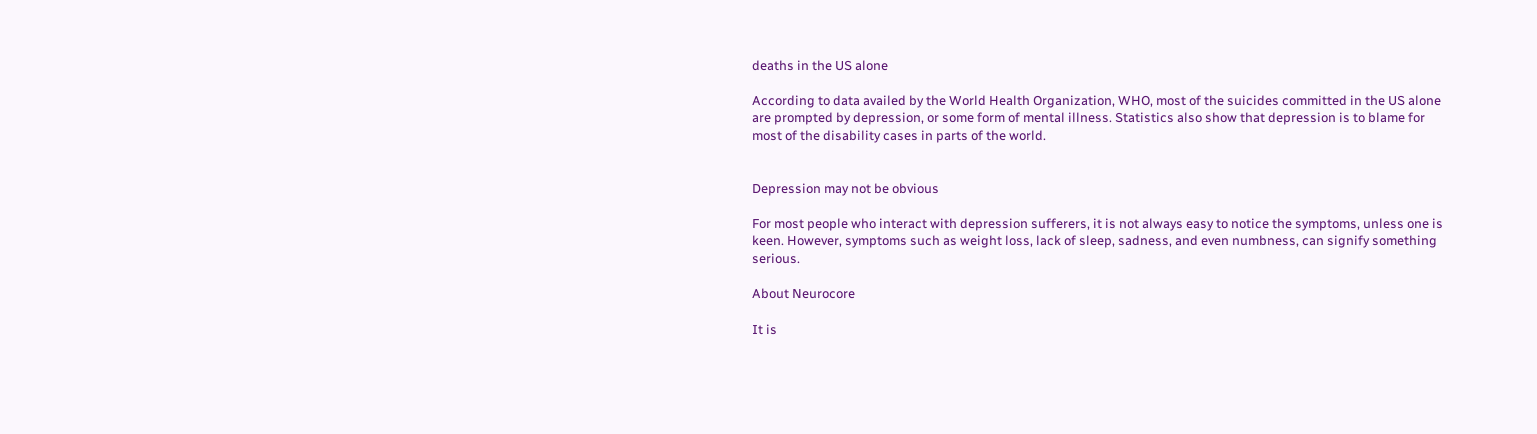deaths in the US alone

According to data availed by the World Health Organization, WHO, most of the suicides committed in the US alone are prompted by depression, or some form of mental illness. Statistics also show that depression is to blame for most of the disability cases in parts of the world.


Depression may not be obvious

For most people who interact with depression sufferers, it is not always easy to notice the symptoms, unless one is keen. However, symptoms such as weight loss, lack of sleep, sadness, and even numbness, can signify something serious.

About Neurocore

It is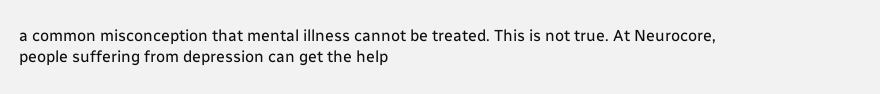a common misconception that mental illness cannot be treated. This is not true. At Neurocore, people suffering from depression can get the help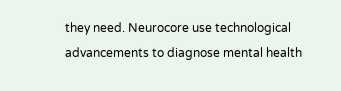they need. Neurocore use technological advancements to diagnose mental health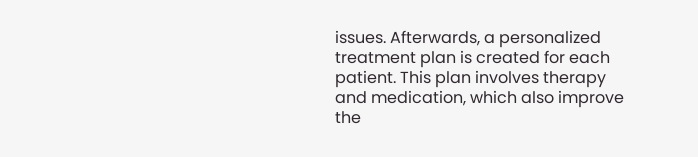issues. Afterwards, a personalized treatment plan is created for each patient. This plan involves therapy and medication, which also improve the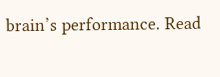brain’s performance. Read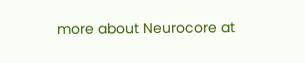more about Neurocore at